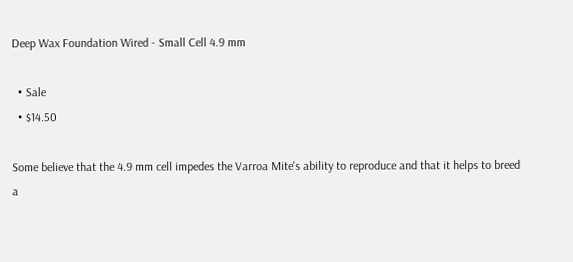Deep Wax Foundation Wired - Small Cell 4.9 mm

  • Sale
  • $14.50

Some believe that the 4.9 mm cell impedes the Varroa Mite's ability to reproduce and that it helps to breed a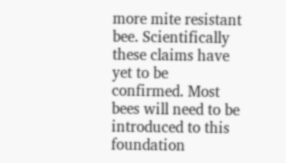more mite resistant bee. Scientifically these claims have yet to be confirmed. Most bees will need to be introduced to this foundation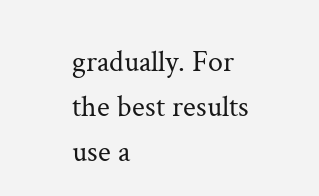gradually. For the best results use a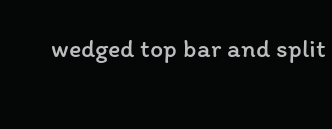wedged top bar and split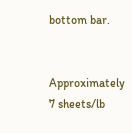bottom bar.


Approximately 7 sheets/lb